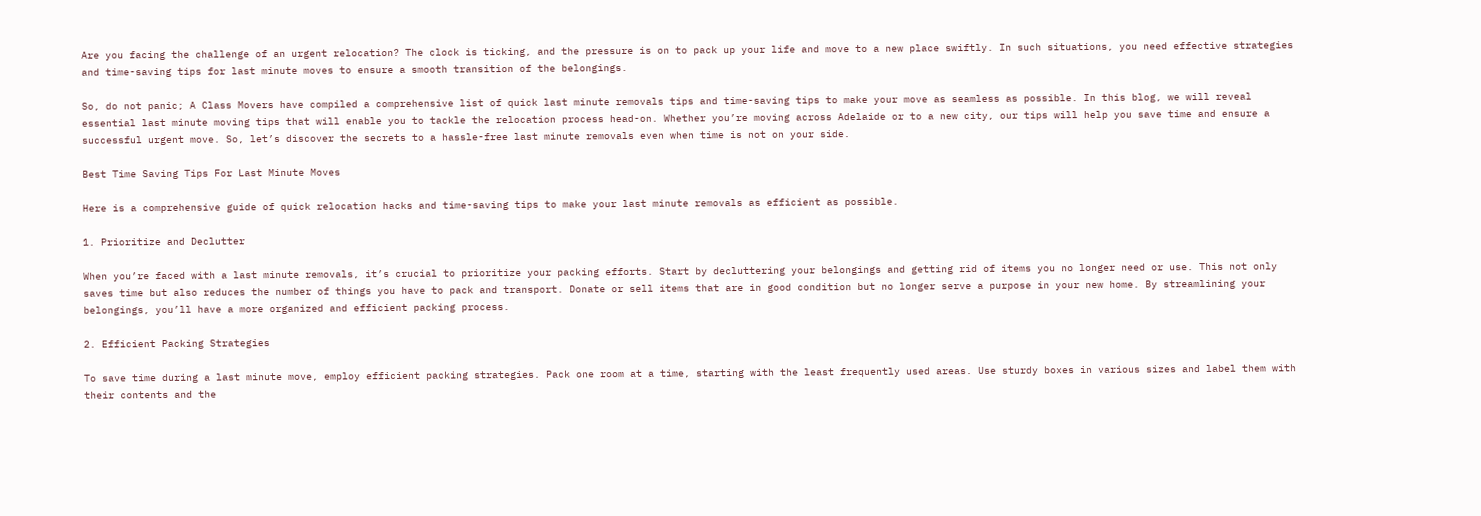Are you facing the challenge of an urgent relocation? The clock is ticking, and the pressure is on to pack up your life and move to a new place swiftly. In such situations, you need effective strategies and time-saving tips for last minute moves to ensure a smooth transition of the belongings.

So, do not panic; A Class Movers have compiled a comprehensive list of quick last minute removals tips and time-saving tips to make your move as seamless as possible. In this blog, we will reveal essential last minute moving tips that will enable you to tackle the relocation process head-on. Whether you’re moving across Adelaide or to a new city, our tips will help you save time and ensure a successful urgent move. So, let’s discover the secrets to a hassle-free last minute removals even when time is not on your side.

Best Time Saving Tips For Last Minute Moves

Here is a comprehensive guide of quick relocation hacks and time-saving tips to make your last minute removals as efficient as possible.

1. Prioritize and Declutter

When you’re faced with a last minute removals, it’s crucial to prioritize your packing efforts. Start by decluttering your belongings and getting rid of items you no longer need or use. This not only saves time but also reduces the number of things you have to pack and transport. Donate or sell items that are in good condition but no longer serve a purpose in your new home. By streamlining your belongings, you’ll have a more organized and efficient packing process.

2. Efficient Packing Strategies

To save time during a last minute move, employ efficient packing strategies. Pack one room at a time, starting with the least frequently used areas. Use sturdy boxes in various sizes and label them with their contents and the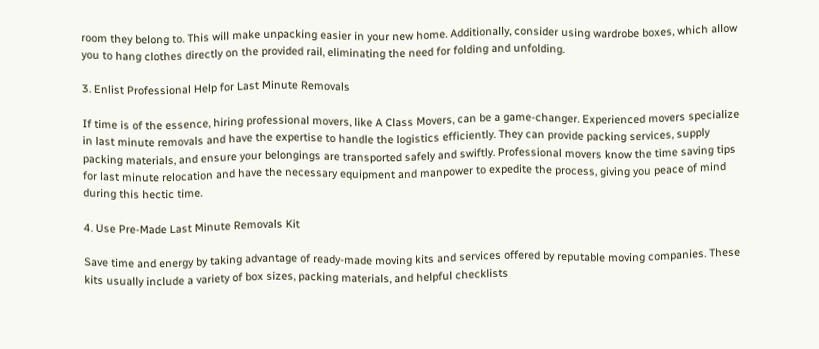room they belong to. This will make unpacking easier in your new home. Additionally, consider using wardrobe boxes, which allow you to hang clothes directly on the provided rail, eliminating the need for folding and unfolding.

3. Enlist Professional Help for Last Minute Removals

If time is of the essence, hiring professional movers, like A Class Movers, can be a game-changer. Experienced movers specialize in last minute removals and have the expertise to handle the logistics efficiently. They can provide packing services, supply packing materials, and ensure your belongings are transported safely and swiftly. Professional movers know the time saving tips for last minute relocation and have the necessary equipment and manpower to expedite the process, giving you peace of mind during this hectic time.

4. Use Pre-Made Last Minute Removals Kit

Save time and energy by taking advantage of ready-made moving kits and services offered by reputable moving companies. These kits usually include a variety of box sizes, packing materials, and helpful checklists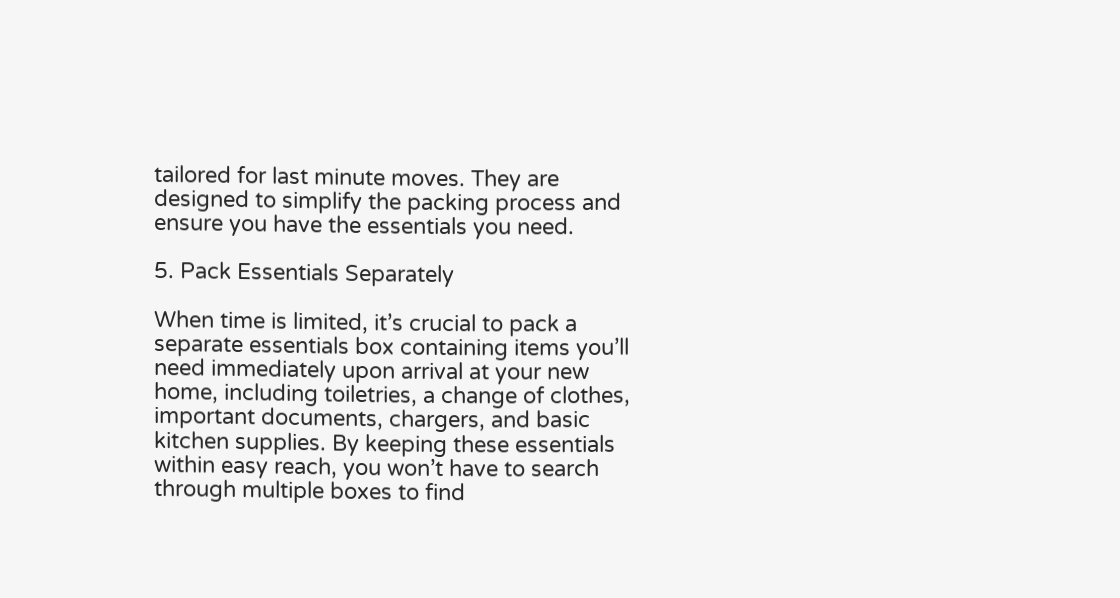tailored for last minute moves. They are designed to simplify the packing process and ensure you have the essentials you need.

5. Pack Essentials Separately

When time is limited, it’s crucial to pack a separate essentials box containing items you’ll need immediately upon arrival at your new home, including toiletries, a change of clothes, important documents, chargers, and basic kitchen supplies. By keeping these essentials within easy reach, you won’t have to search through multiple boxes to find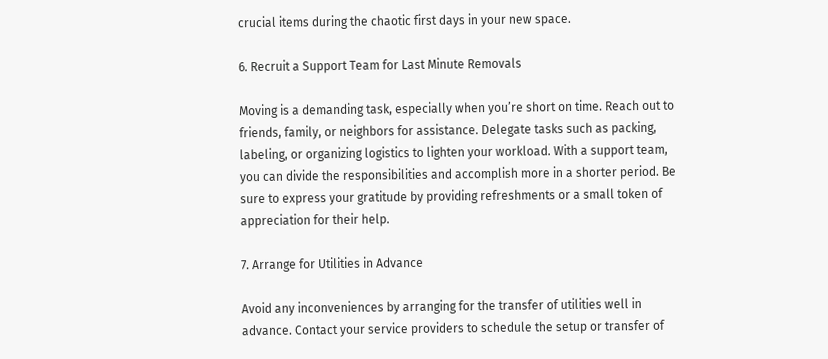crucial items during the chaotic first days in your new space.

6. Recruit a Support Team for Last Minute Removals

Moving is a demanding task, especially when you’re short on time. Reach out to friends, family, or neighbors for assistance. Delegate tasks such as packing, labeling, or organizing logistics to lighten your workload. With a support team, you can divide the responsibilities and accomplish more in a shorter period. Be sure to express your gratitude by providing refreshments or a small token of appreciation for their help.

7. Arrange for Utilities in Advance

Avoid any inconveniences by arranging for the transfer of utilities well in advance. Contact your service providers to schedule the setup or transfer of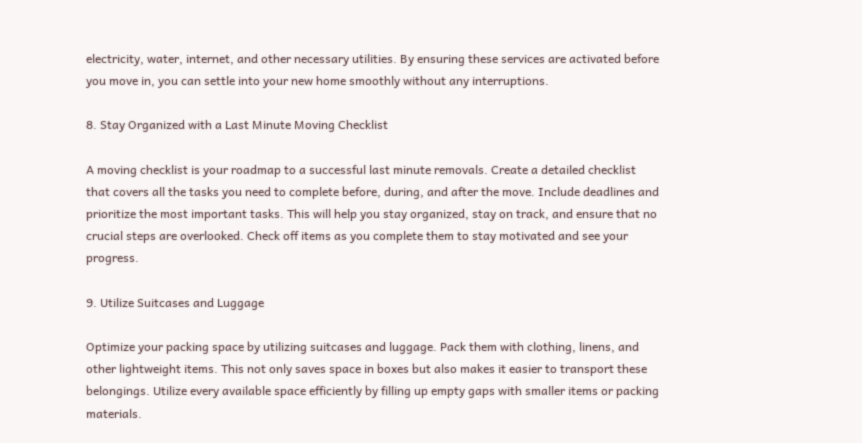electricity, water, internet, and other necessary utilities. By ensuring these services are activated before you move in, you can settle into your new home smoothly without any interruptions.

8. Stay Organized with a Last Minute Moving Checklist

A moving checklist is your roadmap to a successful last minute removals. Create a detailed checklist that covers all the tasks you need to complete before, during, and after the move. Include deadlines and prioritize the most important tasks. This will help you stay organized, stay on track, and ensure that no crucial steps are overlooked. Check off items as you complete them to stay motivated and see your progress.

9. Utilize Suitcases and Luggage

Optimize your packing space by utilizing suitcases and luggage. Pack them with clothing, linens, and other lightweight items. This not only saves space in boxes but also makes it easier to transport these belongings. Utilize every available space efficiently by filling up empty gaps with smaller items or packing materials.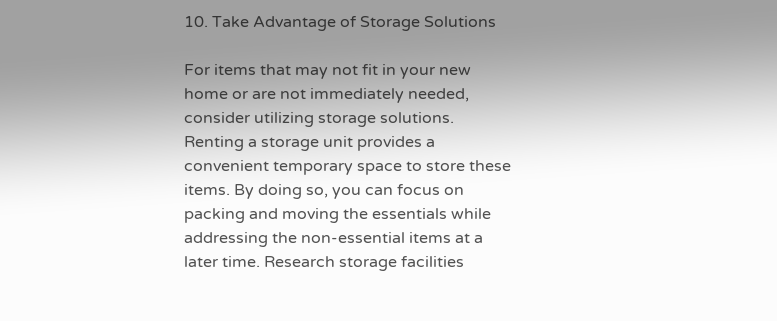10. Take Advantage of Storage Solutions

For items that may not fit in your new home or are not immediately needed, consider utilizing storage solutions. Renting a storage unit provides a convenient temporary space to store these items. By doing so, you can focus on packing and moving the essentials while addressing the non-essential items at a later time. Research storage facilities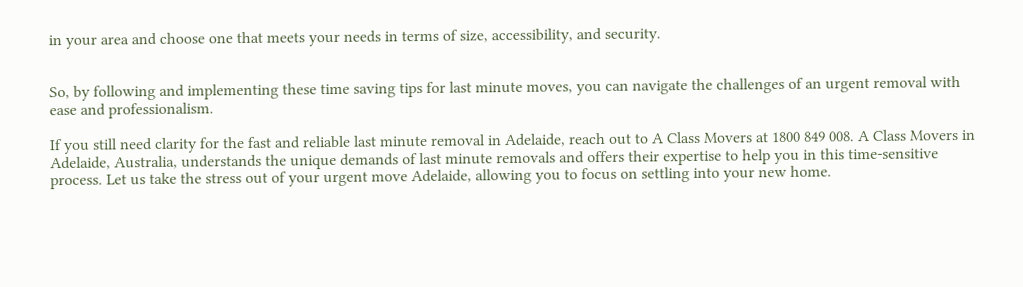in your area and choose one that meets your needs in terms of size, accessibility, and security.


So, by following and implementing these time saving tips for last minute moves, you can navigate the challenges of an urgent removal with ease and professionalism.

If you still need clarity for the fast and reliable last minute removal in Adelaide, reach out to A Class Movers at 1800 849 008. A Class Movers in Adelaide, Australia, understands the unique demands of last minute removals and offers their expertise to help you in this time-sensitive process. Let us take the stress out of your urgent move Adelaide, allowing you to focus on settling into your new home.